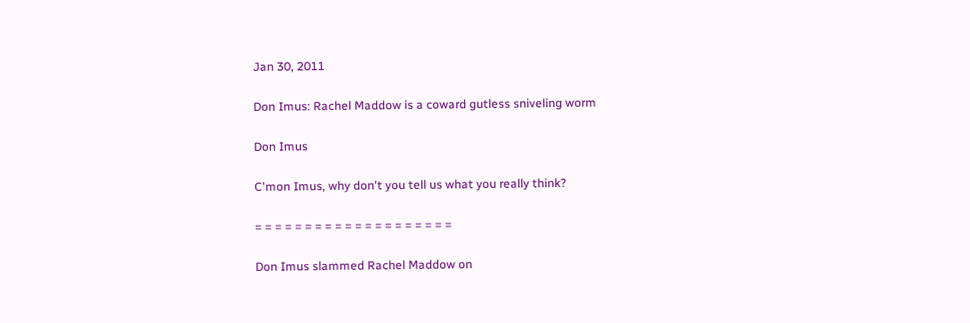Jan 30, 2011

Don Imus: Rachel Maddow is a coward gutless sniveling worm

Don Imus

C'mon Imus, why don't you tell us what you really think?

= = = = = = = = = = = = = = = = = = = =

Don Imus slammed Rachel Maddow on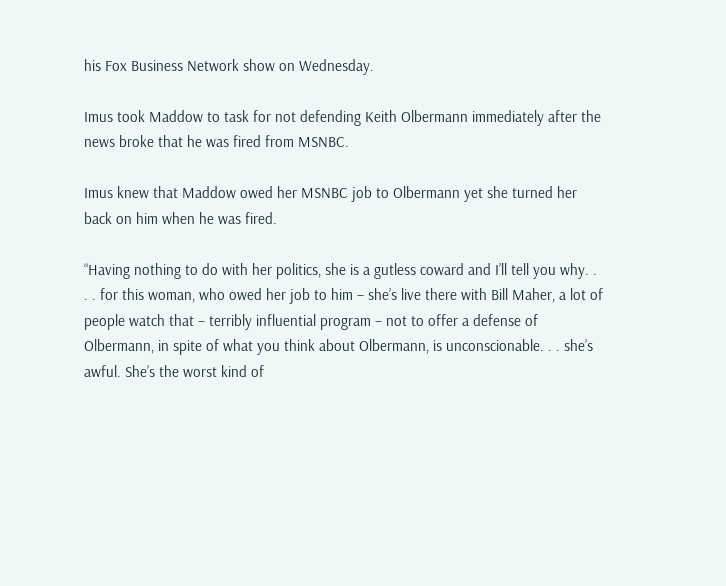his Fox Business Network show on Wednesday.

Imus took Maddow to task for not defending Keith Olbermann immediately after the news broke that he was fired from MSNBC.

Imus knew that Maddow owed her MSNBC job to Olbermann yet she turned her back on him when he was fired.

“Having nothing to do with her politics, she is a gutless coward and I’ll tell you why. . . . for this woman, who owed her job to him – she’s live there with Bill Maher, a lot of people watch that – terribly influential program – not to offer a defense of Olbermann, in spite of what you think about Olbermann, is unconscionable. . . she’s awful. She’s the worst kind of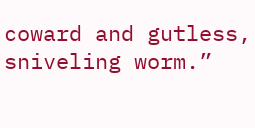coward and gutless, sniveling worm.”